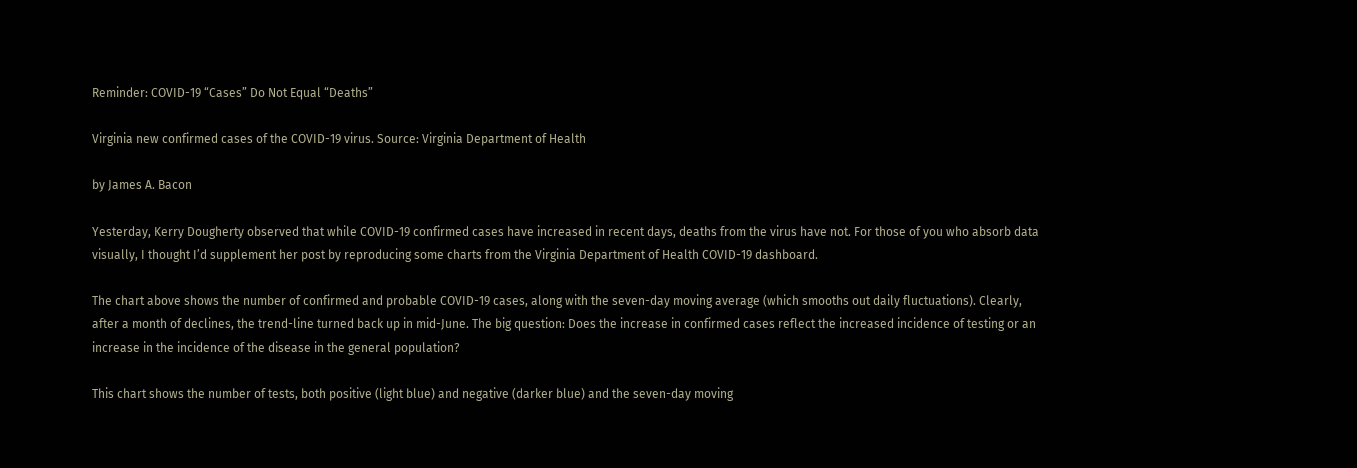Reminder: COVID-19 “Cases” Do Not Equal “Deaths”

Virginia new confirmed cases of the COVID-19 virus. Source: Virginia Department of Health

by James A. Bacon

Yesterday, Kerry Dougherty observed that while COVID-19 confirmed cases have increased in recent days, deaths from the virus have not. For those of you who absorb data visually, I thought I’d supplement her post by reproducing some charts from the Virginia Department of Health COVID-19 dashboard.

The chart above shows the number of confirmed and probable COVID-19 cases, along with the seven-day moving average (which smooths out daily fluctuations). Clearly, after a month of declines, the trend-line turned back up in mid-June. The big question: Does the increase in confirmed cases reflect the increased incidence of testing or an increase in the incidence of the disease in the general population?

This chart shows the number of tests, both positive (light blue) and negative (darker blue) and the seven-day moving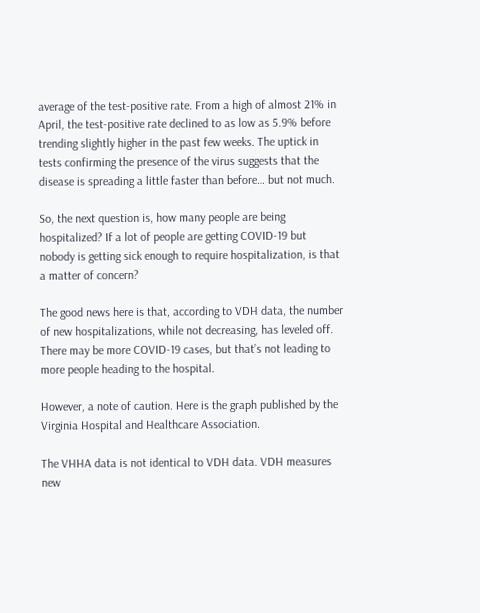average of the test-positive rate. From a high of almost 21% in April, the test-positive rate declined to as low as 5.9% before trending slightly higher in the past few weeks. The uptick in tests confirming the presence of the virus suggests that the disease is spreading a little faster than before… but not much.

So, the next question is, how many people are being hospitalized? If a lot of people are getting COVID-19 but nobody is getting sick enough to require hospitalization, is that a matter of concern?

The good news here is that, according to VDH data, the number of new hospitalizations, while not decreasing, has leveled off. There may be more COVID-19 cases, but that’s not leading to more people heading to the hospital.

However, a note of caution. Here is the graph published by the Virginia Hospital and Healthcare Association.

The VHHA data is not identical to VDH data. VDH measures new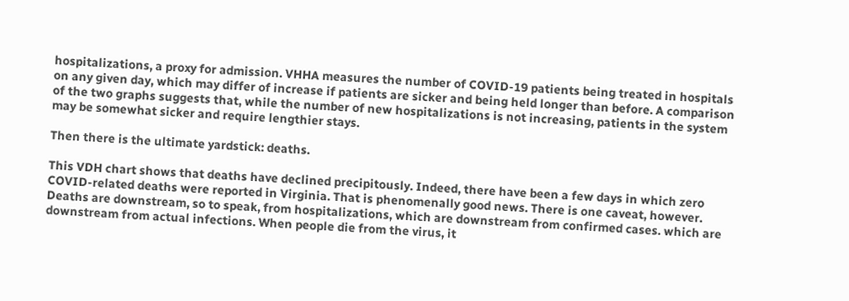hospitalizations, a proxy for admission. VHHA measures the number of COVID-19 patients being treated in hospitals on any given day, which may differ of increase if patients are sicker and being held longer than before. A comparison of the two graphs suggests that, while the number of new hospitalizations is not increasing, patients in the system may be somewhat sicker and require lengthier stays.

Then there is the ultimate yardstick: deaths.

This VDH chart shows that deaths have declined precipitously. Indeed, there have been a few days in which zero COVID-related deaths were reported in Virginia. That is phenomenally good news. There is one caveat, however. Deaths are downstream, so to speak, from hospitalizations, which are downstream from confirmed cases. which are downstream from actual infections. When people die from the virus, it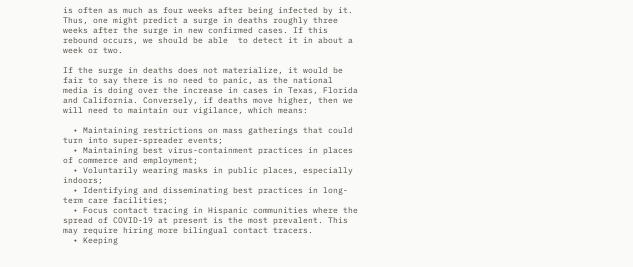is often as much as four weeks after being infected by it. Thus, one might predict a surge in deaths roughly three weeks after the surge in new confirmed cases. If this rebound occurs, we should be able  to detect it in about a week or two.

If the surge in deaths does not materialize, it would be fair to say there is no need to panic, as the national media is doing over the increase in cases in Texas, Florida and California. Conversely, if deaths move higher, then we will need to maintain our vigilance, which means:

  • Maintaining restrictions on mass gatherings that could turn into super-spreader events;
  • Maintaining best virus-containment practices in places of commerce and employment;
  • Voluntarily wearing masks in public places, especially indoors;
  • Identifying and disseminating best practices in long-term care facilities;
  • Focus contact tracing in Hispanic communities where the spread of COVID-19 at present is the most prevalent. This may require hiring more bilingual contact tracers.
  • Keeping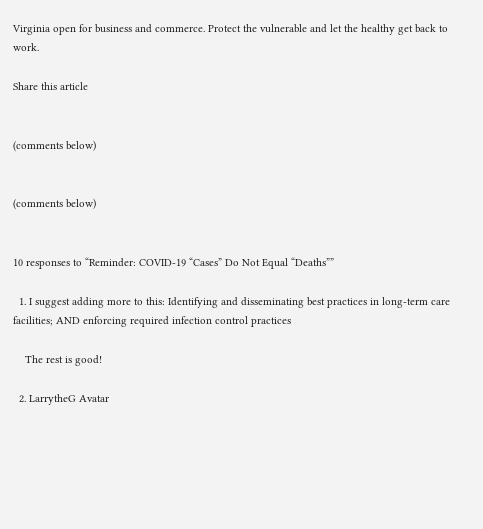Virginia open for business and commerce. Protect the vulnerable and let the healthy get back to work.

Share this article


(comments below)


(comments below)


10 responses to “Reminder: COVID-19 “Cases” Do Not Equal “Deaths””

  1. I suggest adding more to this: Identifying and disseminating best practices in long-term care facilities; AND enforcing required infection control practices

    The rest is good!

  2. LarrytheG Avatar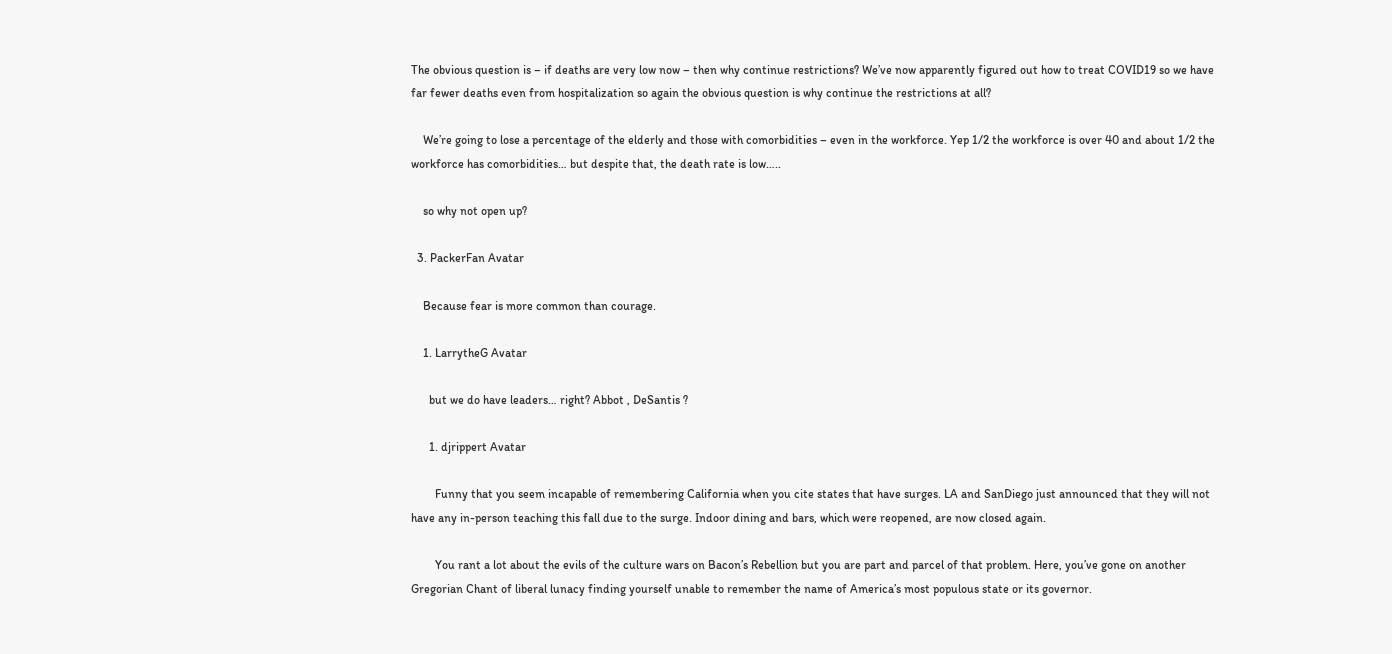The obvious question is – if deaths are very low now – then why continue restrictions? We’ve now apparently figured out how to treat COVID19 so we have far fewer deaths even from hospitalization so again the obvious question is why continue the restrictions at all?

    We’re going to lose a percentage of the elderly and those with comorbidities – even in the workforce. Yep 1/2 the workforce is over 40 and about 1/2 the workforce has comorbidities… but despite that, the death rate is low…..

    so why not open up?

  3. PackerFan Avatar

    Because fear is more common than courage.

    1. LarrytheG Avatar

      but we do have leaders… right? Abbot , DeSantis ?

      1. djrippert Avatar

        Funny that you seem incapable of remembering California when you cite states that have surges. LA and SanDiego just announced that they will not have any in-person teaching this fall due to the surge. Indoor dining and bars, which were reopened, are now closed again.

        You rant a lot about the evils of the culture wars on Bacon’s Rebellion but you are part and parcel of that problem. Here, you’ve gone on another Gregorian Chant of liberal lunacy finding yourself unable to remember the name of America’s most populous state or its governor.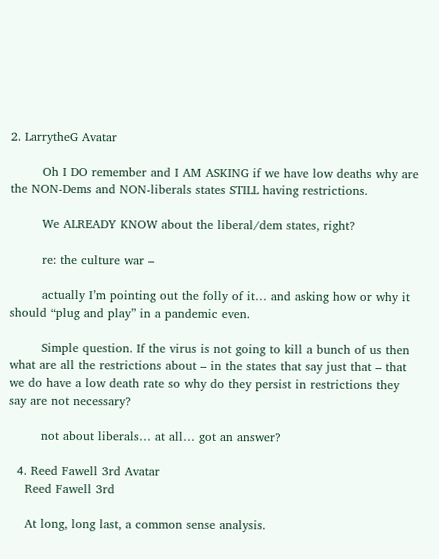2. LarrytheG Avatar

        Oh I DO remember and I AM ASKING if we have low deaths why are the NON-Dems and NON-liberals states STILL having restrictions.

        We ALREADY KNOW about the liberal/dem states, right?

        re: the culture war –

        actually I’m pointing out the folly of it… and asking how or why it should “plug and play” in a pandemic even.

        Simple question. If the virus is not going to kill a bunch of us then what are all the restrictions about – in the states that say just that – that we do have a low death rate so why do they persist in restrictions they say are not necessary?

        not about liberals… at all… got an answer?

  4. Reed Fawell 3rd Avatar
    Reed Fawell 3rd

    At long, long last, a common sense analysis.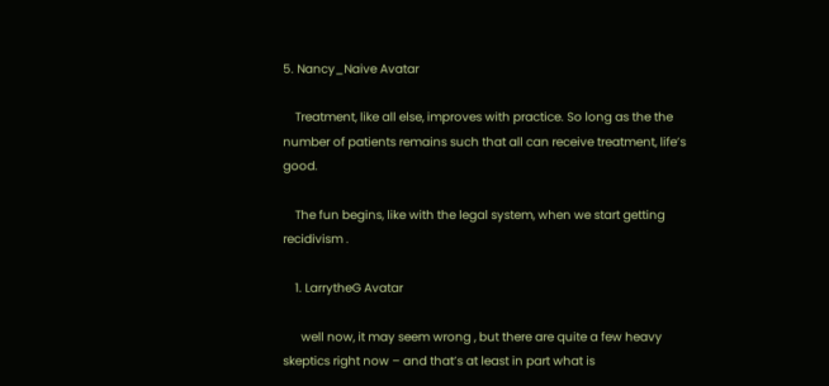5. Nancy_Naive Avatar

    Treatment, like all else, improves with practice. So long as the the number of patients remains such that all can receive treatment, life’s good.

    The fun begins, like with the legal system, when we start getting recidivism .

    1. LarrytheG Avatar

      well now, it may seem wrong , but there are quite a few heavy skeptics right now – and that’s at least in part what is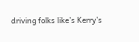driving folks like’s Kerry’s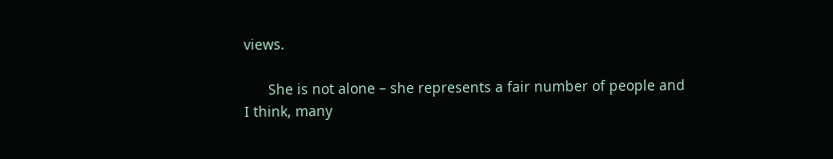views.

      She is not alone – she represents a fair number of people and I think, many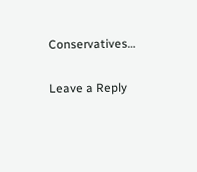Conservatives…

Leave a Reply